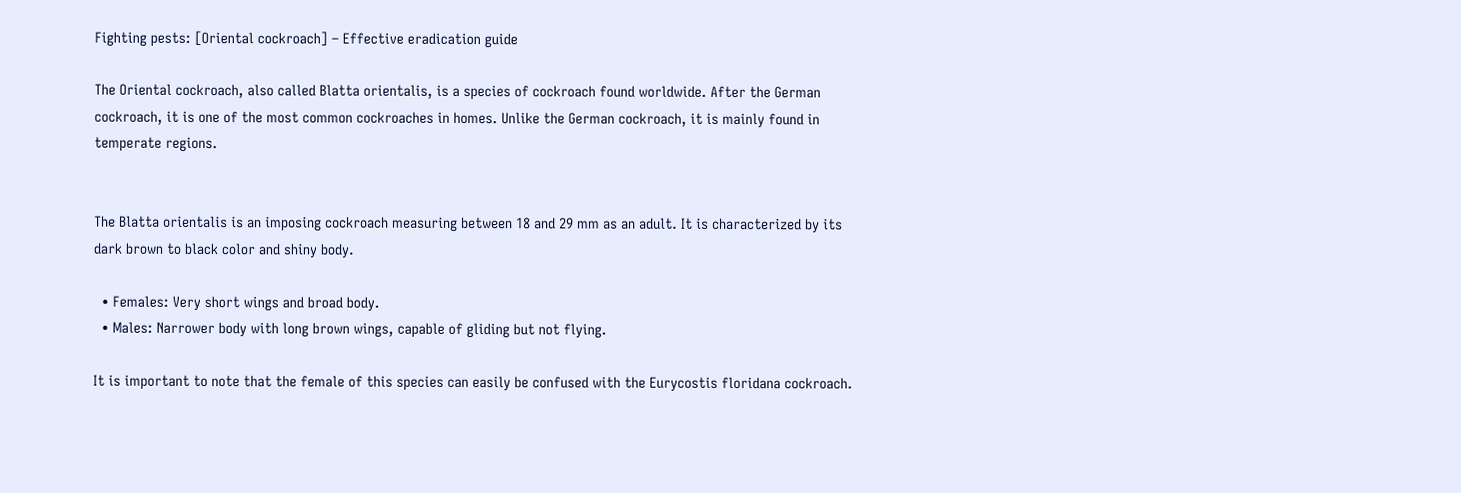Fighting pests: [Oriental cockroach] – Effective eradication guide

The Oriental cockroach, also called Blatta orientalis, is a species of cockroach found worldwide. After the German cockroach, it is one of the most common cockroaches in homes. Unlike the German cockroach, it is mainly found in temperate regions.


The Blatta orientalis is an imposing cockroach measuring between 18 and 29 mm as an adult. It is characterized by its dark brown to black color and shiny body.

  • Females: Very short wings and broad body.
  • Males: Narrower body with long brown wings, capable of gliding but not flying.

It is important to note that the female of this species can easily be confused with the Eurycostis floridana cockroach.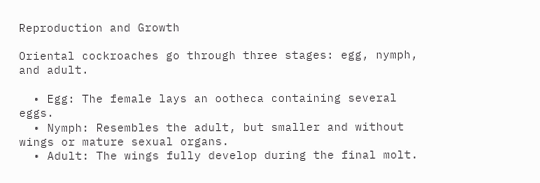Reproduction and Growth

Oriental cockroaches go through three stages: egg, nymph, and adult.

  • Egg: The female lays an ootheca containing several eggs.
  • Nymph: Resembles the adult, but smaller and without wings or mature sexual organs.
  • Adult: The wings fully develop during the final molt.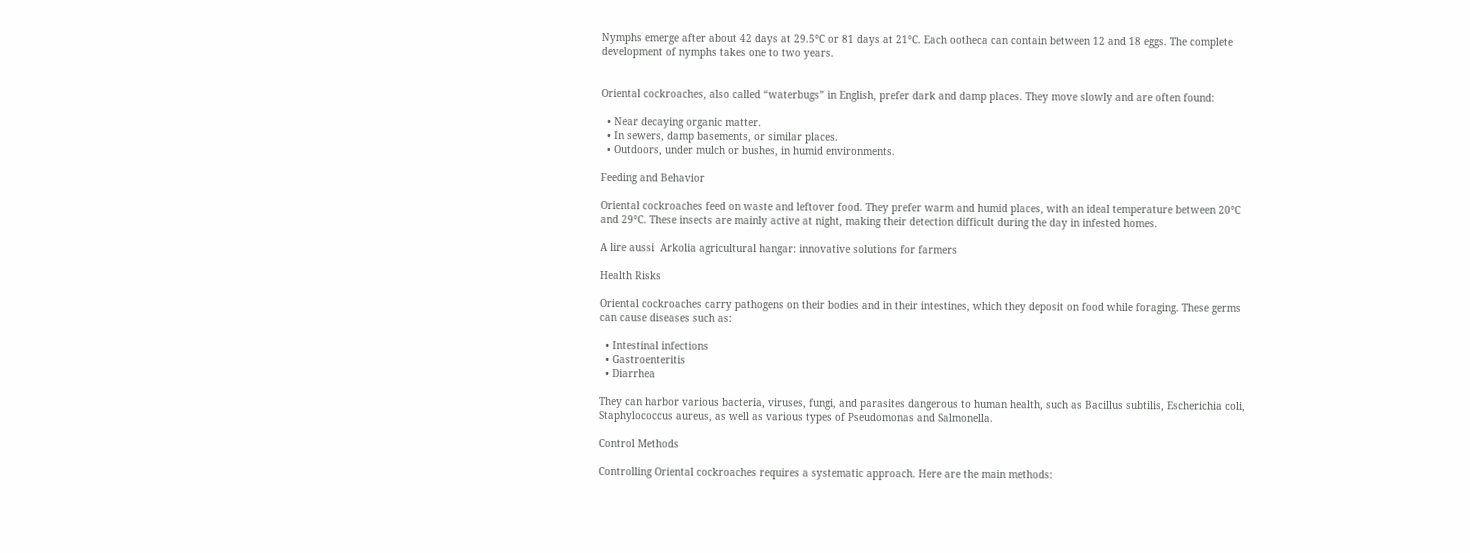Nymphs emerge after about 42 days at 29.5°C or 81 days at 21°C. Each ootheca can contain between 12 and 18 eggs. The complete development of nymphs takes one to two years.


Oriental cockroaches, also called “waterbugs” in English, prefer dark and damp places. They move slowly and are often found:

  • Near decaying organic matter.
  • In sewers, damp basements, or similar places.
  • Outdoors, under mulch or bushes, in humid environments.

Feeding and Behavior

Oriental cockroaches feed on waste and leftover food. They prefer warm and humid places, with an ideal temperature between 20°C and 29°C. These insects are mainly active at night, making their detection difficult during the day in infested homes.

A lire aussi  Arkolia agricultural hangar: innovative solutions for farmers

Health Risks

Oriental cockroaches carry pathogens on their bodies and in their intestines, which they deposit on food while foraging. These germs can cause diseases such as:

  • Intestinal infections
  • Gastroenteritis
  • Diarrhea

They can harbor various bacteria, viruses, fungi, and parasites dangerous to human health, such as Bacillus subtilis, Escherichia coli, Staphylococcus aureus, as well as various types of Pseudomonas and Salmonella.

Control Methods

Controlling Oriental cockroaches requires a systematic approach. Here are the main methods: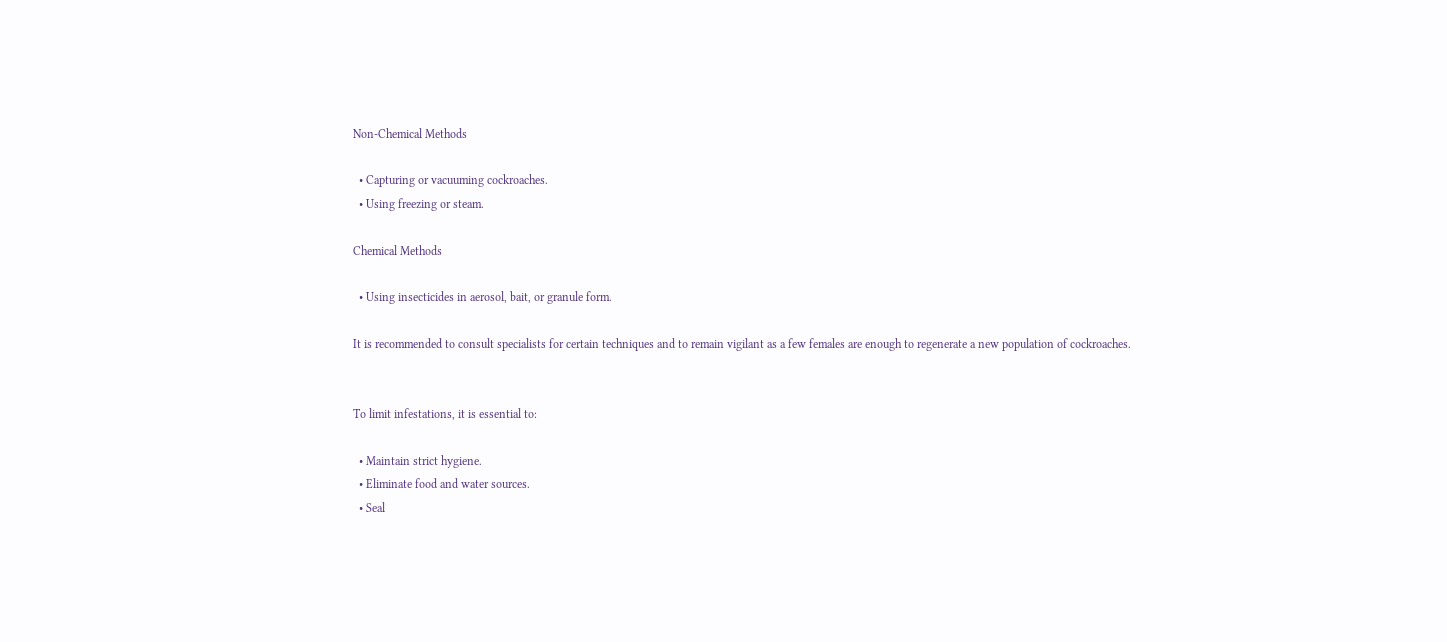Non-Chemical Methods

  • Capturing or vacuuming cockroaches.
  • Using freezing or steam.

Chemical Methods

  • Using insecticides in aerosol, bait, or granule form.

It is recommended to consult specialists for certain techniques and to remain vigilant as a few females are enough to regenerate a new population of cockroaches.


To limit infestations, it is essential to:

  • Maintain strict hygiene.
  • Eliminate food and water sources.
  • Seal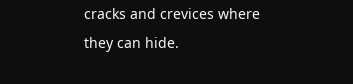cracks and crevices where they can hide.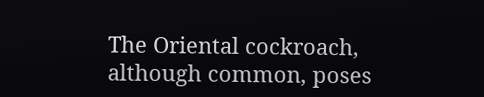The Oriental cockroach, although common, poses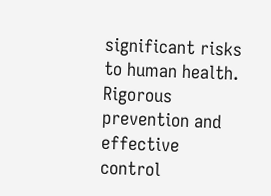significant risks to human health. Rigorous prevention and effective control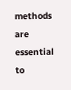methods are essential to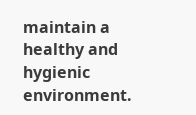maintain a healthy and hygienic environment.